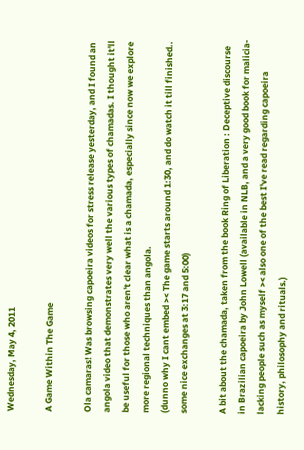Wednesday, May 4, 2011

A Game Within The Game

Ola camaras! Was browsing capoeira videos for stress release yesterday, and I found an angola video that demonstrates very well the various types of chamadas. I thought it'll be useful for those who aren't clear what is a chamada, especially since now we explore more regional techniques than angola.
(dunno why I cant embed >< The game starts around 1:30, and do watch it till finished.. some nice exchanges at 3:17 and 5:00)

A bit about the chamada, taken from the book Ring of Liberation : Deceptive discourse in Brazilian capoeira by John Lowell (available in NLB, and a very good book for malicia-lacking people such as myself >< also one of the best I've read regarding capoeira history, philosophy and rituals.)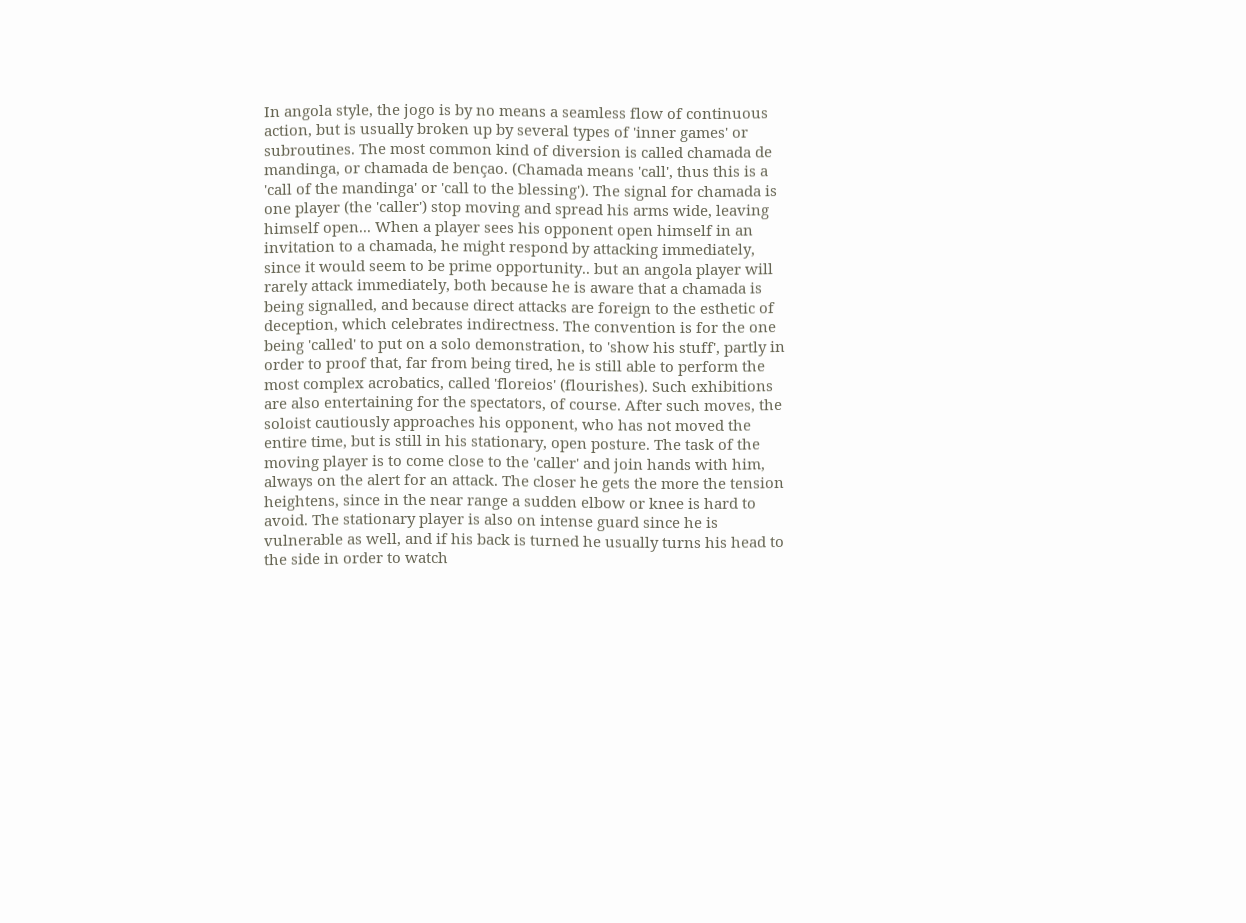In angola style, the jogo is by no means a seamless flow of continuous action, but is usually broken up by several types of 'inner games' or subroutines. The most common kind of diversion is called chamada de mandinga, or chamada de bençao. (Chamada means 'call', thus this is a 'call of the mandinga' or 'call to the blessing'). The signal for chamada is one player (the 'caller') stop moving and spread his arms wide, leaving himself open... When a player sees his opponent open himself in an invitation to a chamada, he might respond by attacking immediately, since it would seem to be prime opportunity.. but an angola player will rarely attack immediately, both because he is aware that a chamada is being signalled, and because direct attacks are foreign to the esthetic of deception, which celebrates indirectness. The convention is for the one being 'called' to put on a solo demonstration, to 'show his stuff', partly in order to proof that, far from being tired, he is still able to perform the most complex acrobatics, called 'floreios' (flourishes). Such exhibitions are also entertaining for the spectators, of course. After such moves, the soloist cautiously approaches his opponent, who has not moved the entire time, but is still in his stationary, open posture. The task of the moving player is to come close to the 'caller' and join hands with him, always on the alert for an attack. The closer he gets the more the tension heightens, since in the near range a sudden elbow or knee is hard to avoid. The stationary player is also on intense guard since he is vulnerable as well, and if his back is turned he usually turns his head to the side in order to watch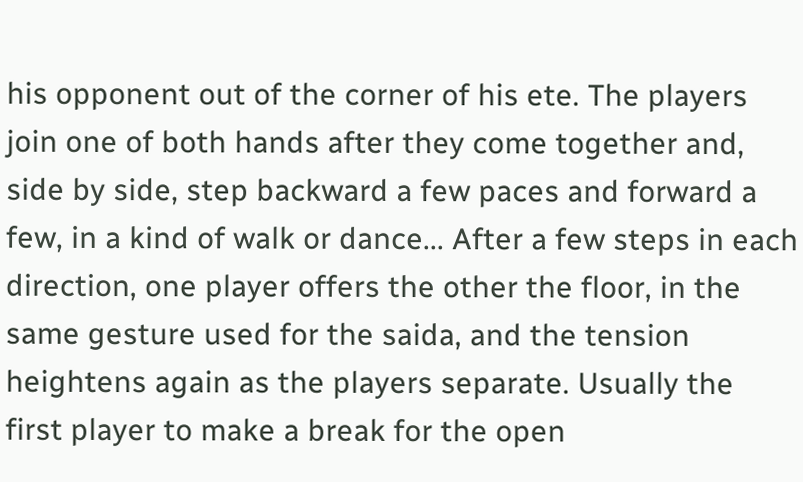his opponent out of the corner of his ete. The players join one of both hands after they come together and, side by side, step backward a few paces and forward a few, in a kind of walk or dance... After a few steps in each direction, one player offers the other the floor, in the same gesture used for the saida, and the tension heightens again as the players separate. Usually the first player to make a break for the open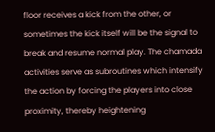floor receives a kick from the other, or sometimes the kick itself will be the signal to break and resume normal play. The chamada activities serve as subroutines which intensify the action by forcing the players into close proximity, thereby heightening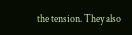the tension. They also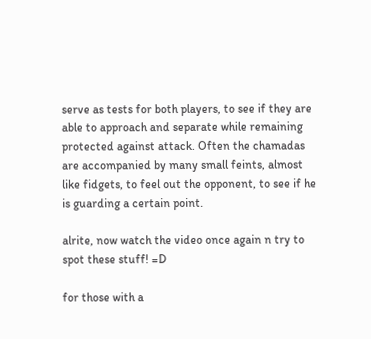serve as tests for both players, to see if they are able to approach and separate while remaining protected against attack. Often the chamadas are accompanied by many small feints, almost like fidgets, to feel out the opponent, to see if he is guarding a certain point.

alrite, now watch the video once again n try to spot these stuff! =D

for those with a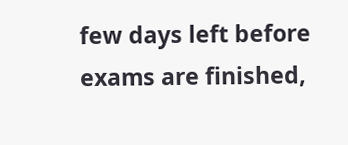few days left before exams are finished,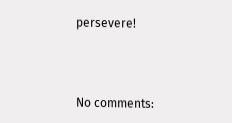persevere!



No comments: